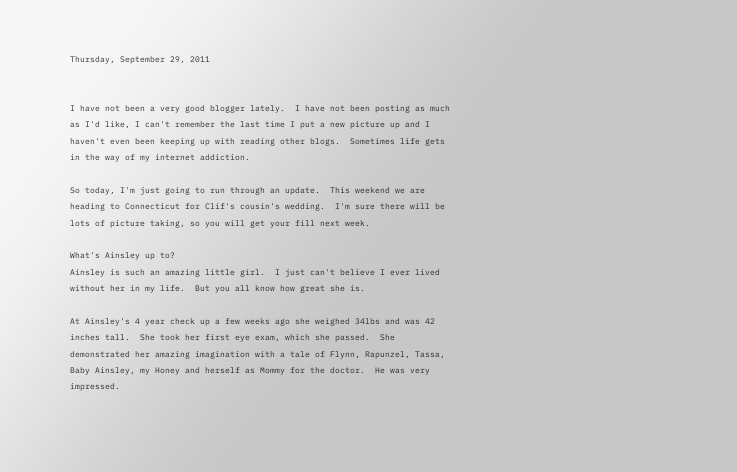Thursday, September 29, 2011


I have not been a very good blogger lately.  I have not been posting as much as I'd like, I can't remember the last time I put a new picture up and I haven't even been keeping up with reading other blogs.  Sometimes life gets in the way of my internet addiction.

So today, I'm just going to run through an update.  This weekend we are heading to Connecticut for Clif's cousin's wedding.  I'm sure there will be lots of picture taking, so you will get your fill next week.

What's Ainsley up to?
Ainsley is such an amazing little girl.  I just can't believe I ever lived without her in my life.  But you all know how great she is.

At Ainsley's 4 year check up a few weeks ago she weighed 34lbs and was 42 inches tall.  She took her first eye exam, which she passed.  She demonstrated her amazing imagination with a tale of Flynn, Rapunzel, Tassa, Baby Ainsley, my Honey and herself as Mommy for the doctor.  He was very impressed.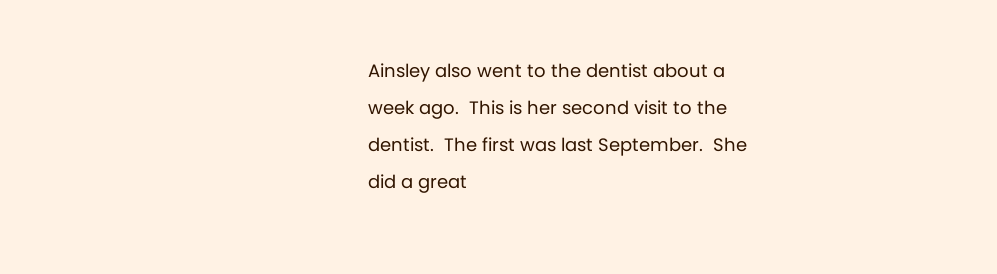Ainsley also went to the dentist about a week ago.  This is her second visit to the dentist.  The first was last September.  She did a great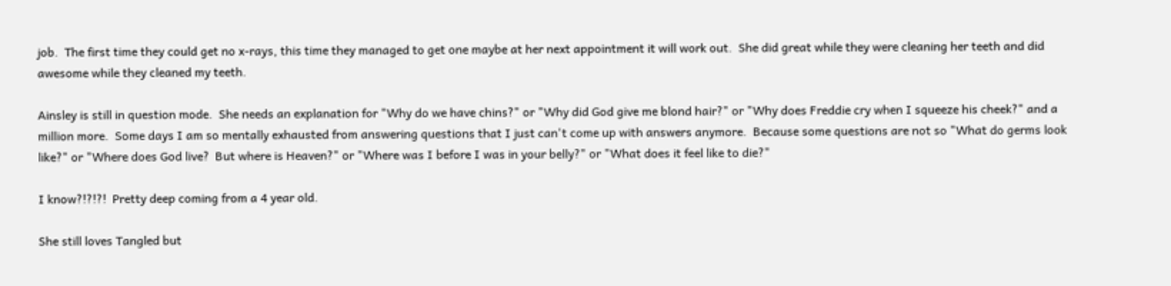job.  The first time they could get no x-rays, this time they managed to get one maybe at her next appointment it will work out.  She did great while they were cleaning her teeth and did awesome while they cleaned my teeth.

Ainsley is still in question mode.  She needs an explanation for "Why do we have chins?" or "Why did God give me blond hair?" or "Why does Freddie cry when I squeeze his cheek?" and a million more.  Some days I am so mentally exhausted from answering questions that I just can't come up with answers anymore.  Because some questions are not so "What do germs look like?" or "Where does God live?  But where is Heaven?" or "Where was I before I was in your belly?" or "What does it feel like to die?"

I know?!?!?!  Pretty deep coming from a 4 year old.

She still loves Tangled but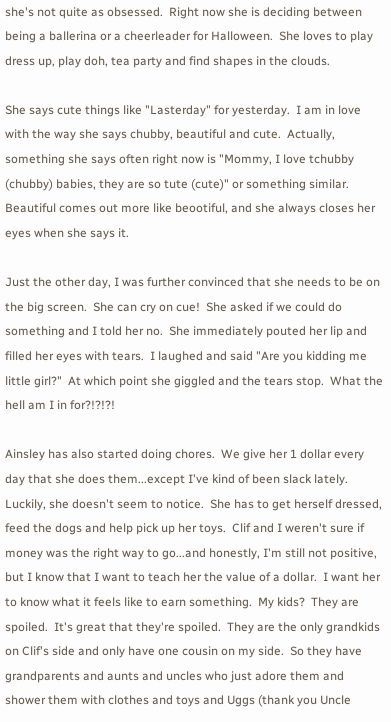she's not quite as obsessed.  Right now she is deciding between being a ballerina or a cheerleader for Halloween.  She loves to play dress up, play doh, tea party and find shapes in the clouds.

She says cute things like "Lasterday" for yesterday.  I am in love with the way she says chubby, beautiful and cute.  Actually, something she says often right now is "Mommy, I love tchubby (chubby) babies, they are so tute (cute)" or something similar.  Beautiful comes out more like beootiful, and she always closes her eyes when she says it.

Just the other day, I was further convinced that she needs to be on the big screen.  She can cry on cue!  She asked if we could do something and I told her no.  She immediately pouted her lip and filled her eyes with tears.  I laughed and said "Are you kidding me little girl?"  At which point she giggled and the tears stop.  What the hell am I in for?!?!?!

Ainsley has also started doing chores.  We give her 1 dollar every day that she does them...except I've kind of been slack lately.  Luckily, she doesn't seem to notice.  She has to get herself dressed, feed the dogs and help pick up her toys.  Clif and I weren't sure if money was the right way to go...and honestly, I'm still not positive, but I know that I want to teach her the value of a dollar.  I want her to know what it feels like to earn something.  My kids?  They are spoiled.  It's great that they're spoiled.  They are the only grandkids on Clif's side and only have one cousin on my side.  So they have grandparents and aunts and uncles who just adore them and shower them with clothes and toys and Uggs (thank you Uncle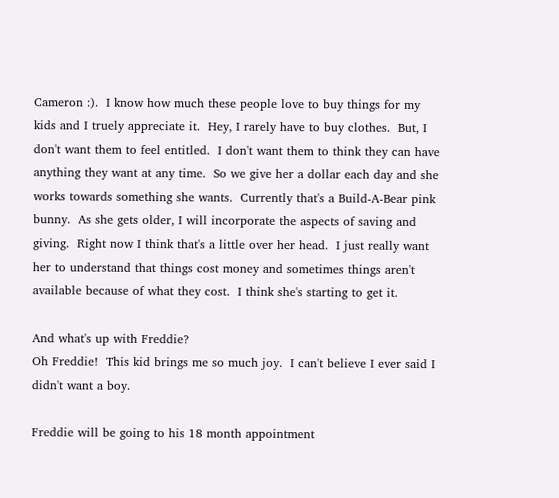Cameron :).  I know how much these people love to buy things for my kids and I truely appreciate it.  Hey, I rarely have to buy clothes.  But, I don't want them to feel entitled.  I don't want them to think they can have anything they want at any time.  So we give her a dollar each day and she works towards something she wants.  Currently that's a Build-A-Bear pink bunny.  As she gets older, I will incorporate the aspects of saving and giving.  Right now I think that's a little over her head.  I just really want her to understand that things cost money and sometimes things aren't available because of what they cost.  I think she's starting to get it.

And what's up with Freddie?
Oh Freddie!  This kid brings me so much joy.  I can't believe I ever said I didn't want a boy.

Freddie will be going to his 18 month appointment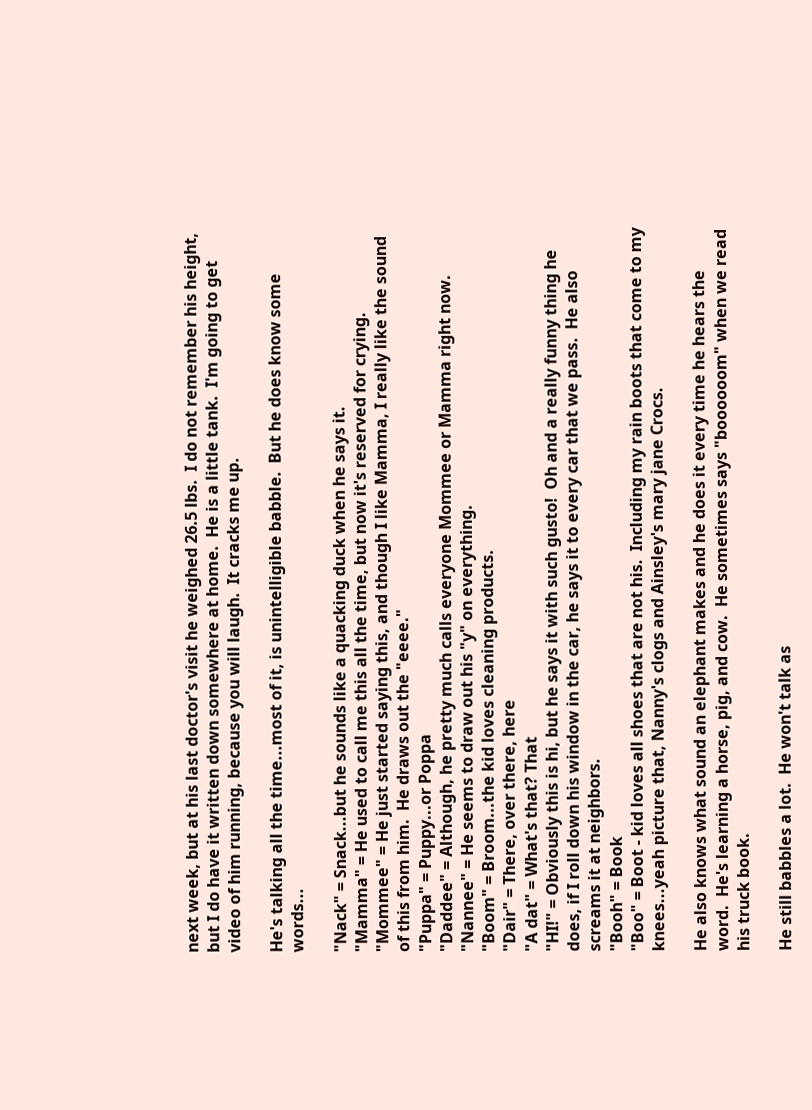next week, but at his last doctor's visit he weighed 26.5 lbs.  I do not remember his height, but I do have it written down somewhere at home.  He is a little tank.  I'm going to get video of him running, because you will laugh.  It cracks me up.

He's talking all the time...most of it, is unintelligible babble.  But he does know some words...

"Nack" = Snack...but he sounds like a quacking duck when he says it.
"Mamma" = He used to call me this all the time, but now it's reserved for crying.
"Mommee" = He just started saying this, and though I like Mamma, I really like the sound of this from him.  He draws out the "eeee."
"Puppa" = Puppy...or Poppa
"Daddee" = Although, he pretty much calls everyone Mommee or Mamma right now.
"Nannee" = He seems to draw out his "y" on everything.
"Boom" = Broom...the kid loves cleaning products.
"Dair" = There, over there, here
"A dat" = What's that? That
"HI!" = Obviously this is hi, but he says it with such gusto!  Oh and a really funny thing he does, if I roll down his window in the car, he says it to every car that we pass.  He also screams it at neighbors.
"Booh" = Book
"Boo" = Boot - kid loves all shoes that are not his.  Including my rain boots that come to my knees...yeah picture that, Nanny's clogs and Ainsley's mary jane Crocs.

He also knows what sound an elephant makes and he does it every time he hears the word.  He's learning a horse, pig, and cow.  He sometimes says "boooooom" when we read his truck book.

He still babbles a lot.  He won't talk as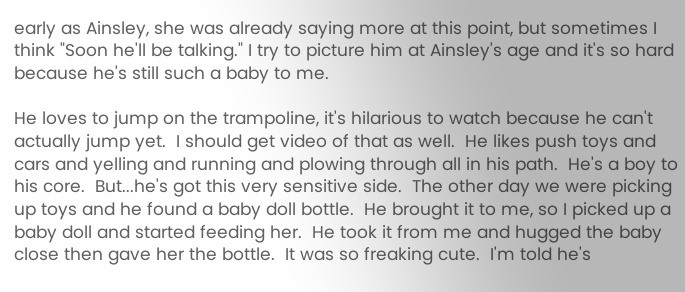early as Ainsley, she was already saying more at this point, but sometimes I think "Soon he'll be talking." I try to picture him at Ainsley's age and it's so hard because he's still such a baby to me.

He loves to jump on the trampoline, it's hilarious to watch because he can't actually jump yet.  I should get video of that as well.  He likes push toys and cars and yelling and running and plowing through all in his path.  He's a boy to his core.  But...he's got this very sensitive side.  The other day we were picking up toys and he found a baby doll bottle.  He brought it to me, so I picked up a baby doll and started feeding her.  He took it from me and hugged the baby close then gave her the bottle.  It was so freaking cute.  I'm told he's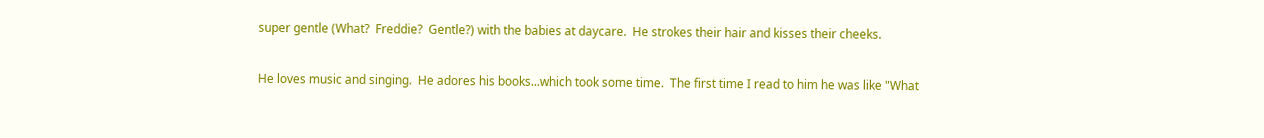super gentle (What?  Freddie?  Gentle?) with the babies at daycare.  He strokes their hair and kisses their cheeks.

He loves music and singing.  He adores his books...which took some time.  The first time I read to him he was like "What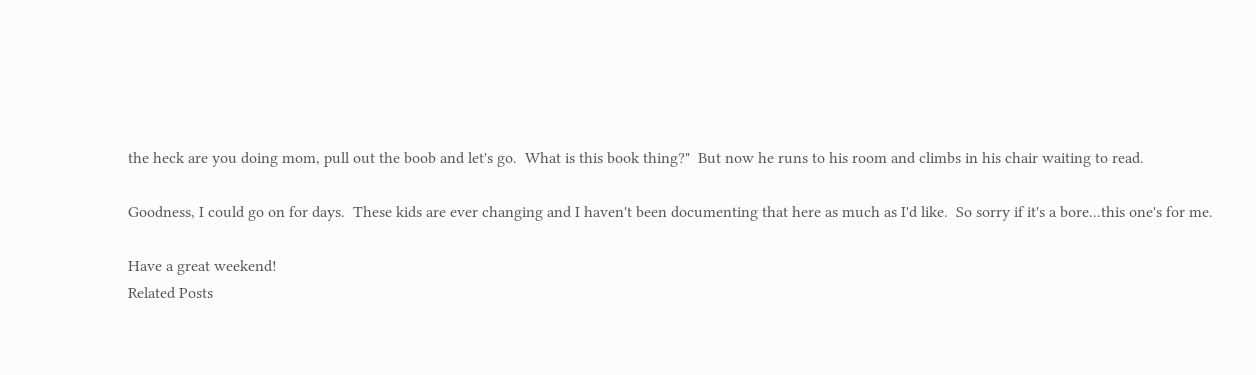the heck are you doing mom, pull out the boob and let's go.  What is this book thing?"  But now he runs to his room and climbs in his chair waiting to read.

Goodness, I could go on for days.  These kids are ever changing and I haven't been documenting that here as much as I'd like.  So sorry if it's a bore...this one's for me.

Have a great weekend!
Related Posts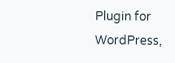Plugin for WordPress,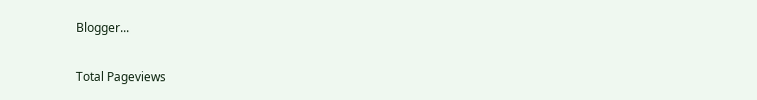Blogger...

Total Pageviews